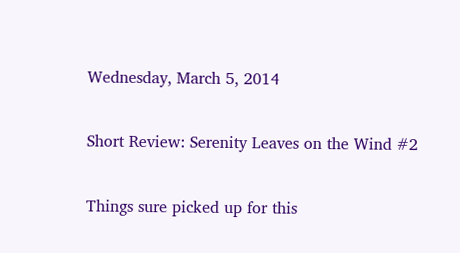Wednesday, March 5, 2014

Short Review: Serenity Leaves on the Wind #2

Things sure picked up for this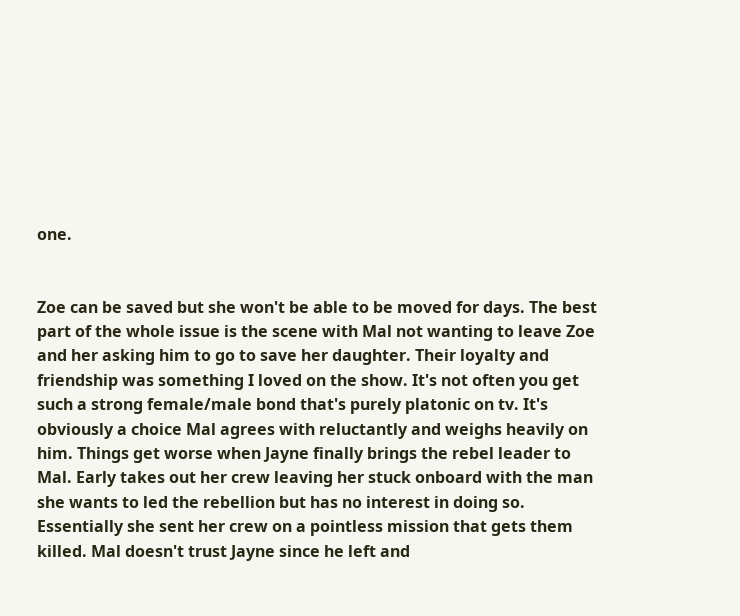one.


Zoe can be saved but she won't be able to be moved for days. The best part of the whole issue is the scene with Mal not wanting to leave Zoe and her asking him to go to save her daughter. Their loyalty and friendship was something I loved on the show. It's not often you get such a strong female/male bond that's purely platonic on tv. It's obviously a choice Mal agrees with reluctantly and weighs heavily on him. Things get worse when Jayne finally brings the rebel leader to Mal. Early takes out her crew leaving her stuck onboard with the man she wants to led the rebellion but has no interest in doing so. Essentially she sent her crew on a pointless mission that gets them killed. Mal doesn't trust Jayne since he left and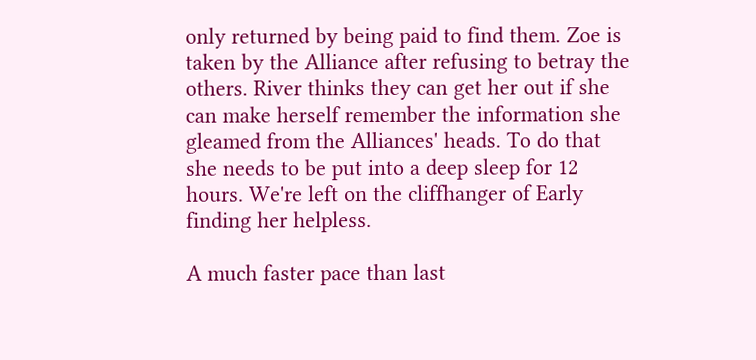only returned by being paid to find them. Zoe is taken by the Alliance after refusing to betray the others. River thinks they can get her out if she can make herself remember the information she gleamed from the Alliances' heads. To do that she needs to be put into a deep sleep for 12 hours. We're left on the cliffhanger of Early finding her helpless.

A much faster pace than last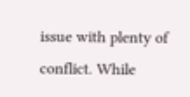issue with plenty of conflict. While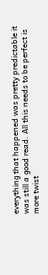everything that happened was pretty predictable it was still a good read. All this needs to be perfect is more twist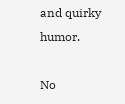and quirky humor.

No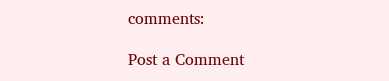comments:

Post a Comment